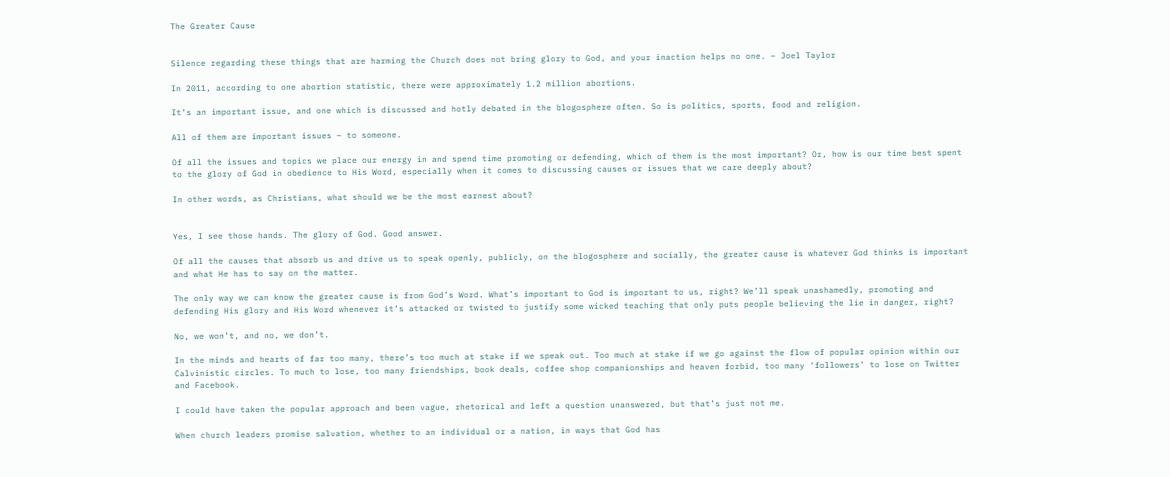The Greater Cause


Silence regarding these things that are harming the Church does not bring glory to God, and your inaction helps no one. – Joel Taylor

In 2011, according to one abortion statistic, there were approximately 1.2 million abortions.

It’s an important issue, and one which is discussed and hotly debated in the blogosphere often. So is politics, sports, food and religion.

All of them are important issues – to someone.

Of all the issues and topics we place our energy in and spend time promoting or defending, which of them is the most important? Or, how is our time best spent to the glory of God in obedience to His Word, especially when it comes to discussing causes or issues that we care deeply about?

In other words, as Christians, what should we be the most earnest about?


Yes, I see those hands. The glory of God. Good answer.

Of all the causes that absorb us and drive us to speak openly, publicly, on the blogosphere and socially, the greater cause is whatever God thinks is important and what He has to say on the matter.

The only way we can know the greater cause is from God’s Word. What’s important to God is important to us, right? We’ll speak unashamedly, promoting and defending His glory and His Word whenever it’s attacked or twisted to justify some wicked teaching that only puts people believing the lie in danger, right?

No, we won’t, and no, we don’t.

In the minds and hearts of far too many, there’s too much at stake if we speak out. Too much at stake if we go against the flow of popular opinion within our Calvinistic circles. To much to lose, too many friendships, book deals, coffee shop companionships and heaven forbid, too many ‘followers’ to lose on Twitter and Facebook.

I could have taken the popular approach and been vague, rhetorical and left a question unanswered, but that’s just not me.

When church leaders promise salvation, whether to an individual or a nation, in ways that God has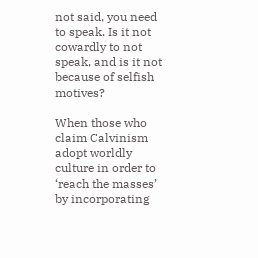not said, you need to speak. Is it not cowardly to not speak, and is it not because of selfish motives?

When those who claim Calvinism adopt worldly culture in order to ‘reach the masses’ by incorporating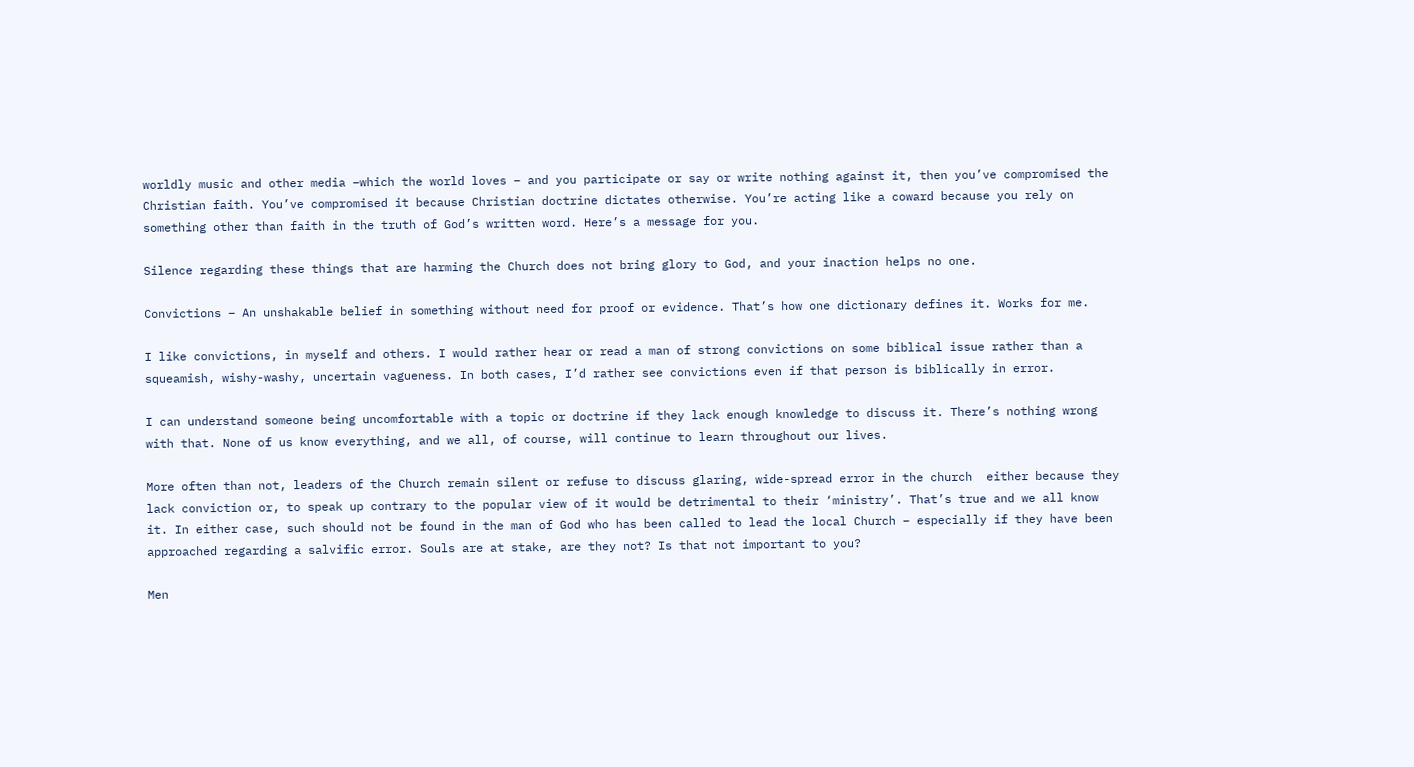worldly music and other media –which the world loves – and you participate or say or write nothing against it, then you’ve compromised the Christian faith. You’ve compromised it because Christian doctrine dictates otherwise. You’re acting like a coward because you rely on something other than faith in the truth of God’s written word. Here’s a message for you.

Silence regarding these things that are harming the Church does not bring glory to God, and your inaction helps no one.

Convictions – An unshakable belief in something without need for proof or evidence. That’s how one dictionary defines it. Works for me.

I like convictions, in myself and others. I would rather hear or read a man of strong convictions on some biblical issue rather than a squeamish, wishy-washy, uncertain vagueness. In both cases, I’d rather see convictions even if that person is biblically in error.

I can understand someone being uncomfortable with a topic or doctrine if they lack enough knowledge to discuss it. There’s nothing wrong with that. None of us know everything, and we all, of course, will continue to learn throughout our lives.

More often than not, leaders of the Church remain silent or refuse to discuss glaring, wide-spread error in the church  either because they lack conviction or, to speak up contrary to the popular view of it would be detrimental to their ‘ministry’. That’s true and we all know it. In either case, such should not be found in the man of God who has been called to lead the local Church – especially if they have been approached regarding a salvific error. Souls are at stake, are they not? Is that not important to you?

Men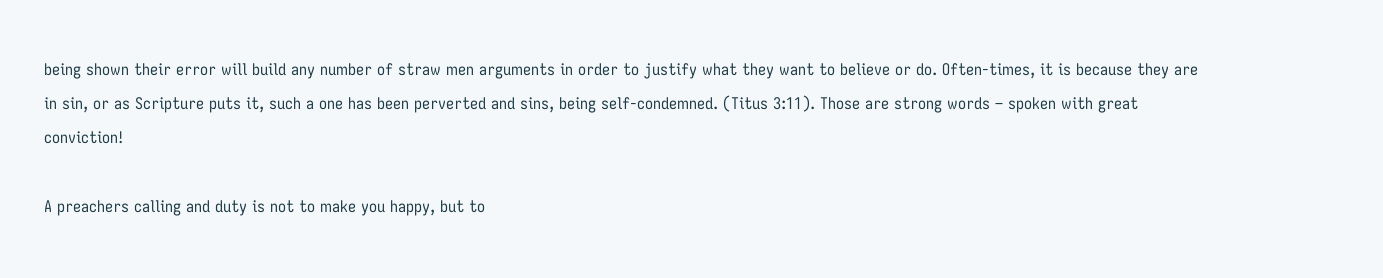being shown their error will build any number of straw men arguments in order to justify what they want to believe or do. Often-times, it is because they are in sin, or as Scripture puts it, such a one has been perverted and sins, being self-condemned. (Titus 3:11). Those are strong words – spoken with great conviction!

A preachers calling and duty is not to make you happy, but to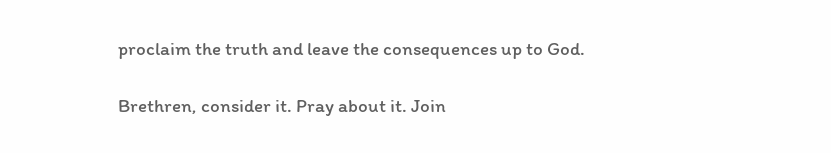proclaim the truth and leave the consequences up to God.

Brethren, consider it. Pray about it. Join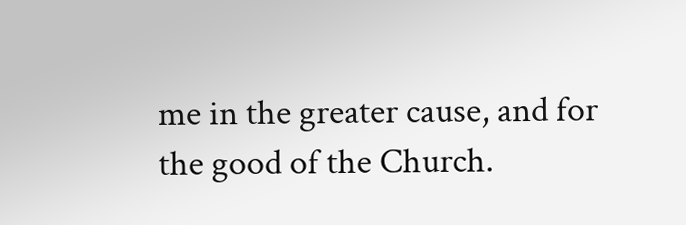me in the greater cause, and for the good of the Church.